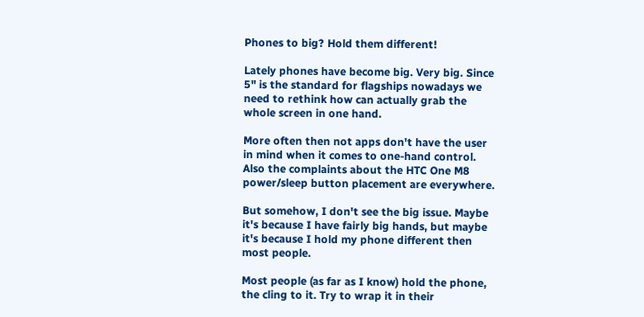Phones to big? Hold them different!

Lately phones have become big. Very big. Since 5" is the standard for flagships nowadays we need to rethink how can actually grab the whole screen in one hand.

More often then not apps don't have the user in mind when it comes to one-hand control. Also the complaints about the HTC One M8 power/sleep button placement are everywhere.

But somehow, I don't see the big issue. Maybe it's because I have fairly big hands, but maybe it's because I hold my phone different then most people.

Most people (as far as I know) hold the phone, the cling to it. Try to wrap it in their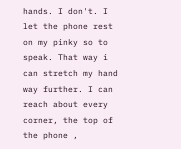hands. I don't. I let the phone rest on my pinky so to speak. That way i can stretch my hand way further. I can reach about every corner, the top of the phone ,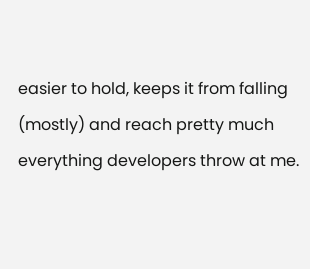easier to hold, keeps it from falling (mostly) and reach pretty much everything developers throw at me.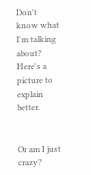Don't know what I'm talking about? Here's a picture to explain better.


Or am I just crazy?